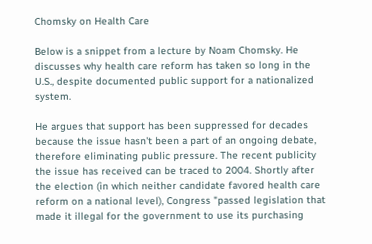Chomsky on Health Care

Below is a snippet from a lecture by Noam Chomsky. He discusses why health care reform has taken so long in the U.S., despite documented public support for a nationalized system.

He argues that support has been suppressed for decades because the issue hasn't been a part of an ongoing debate, therefore eliminating public pressure. The recent publicity the issue has received can be traced to 2004. Shortly after the election (in which neither candidate favored health care reform on a national level), Congress "passed legislation that made it illegal for the government to use its purchasing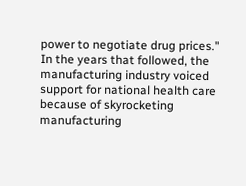power to negotiate drug prices." In the years that followed, the manufacturing industry voiced support for national health care because of skyrocketing manufacturing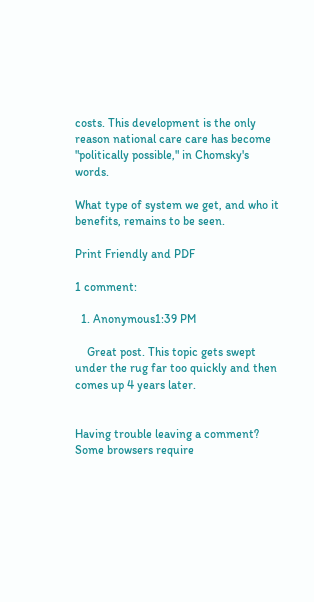costs. This development is the only reason national care care has become "politically possible," in Chomsky's words.

What type of system we get, and who it benefits, remains to be seen.

Print Friendly and PDF

1 comment:

  1. Anonymous1:39 PM

    Great post. This topic gets swept under the rug far too quickly and then comes up 4 years later.


Having trouble leaving a comment? Some browsers require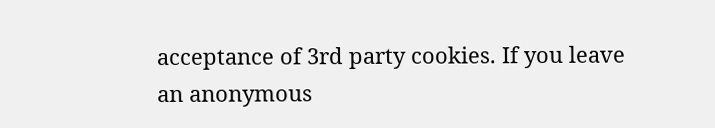acceptance of 3rd party cookies. If you leave an anonymous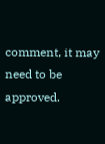comment, it may need to be approved.